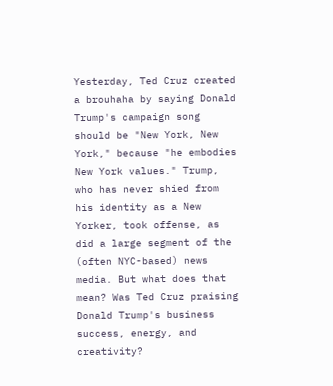Yesterday, Ted Cruz created a brouhaha by saying Donald Trump's campaign song should be "New York, New York," because "he embodies New York values." Trump, who has never shied from his identity as a New Yorker, took offense, as did a large segment of the (often NYC-based) news media. But what does that mean? Was Ted Cruz praising Donald Trump's business success, energy, and creativity?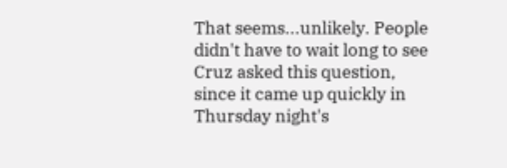That seems...unlikely. People didn't have to wait long to see Cruz asked this question, since it came up quickly in Thursday night's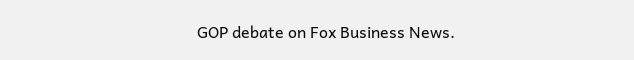GOP debate on Fox Business News.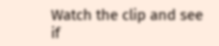Watch the clip and see if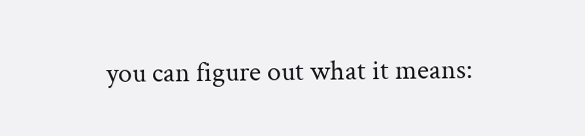you can figure out what it means: